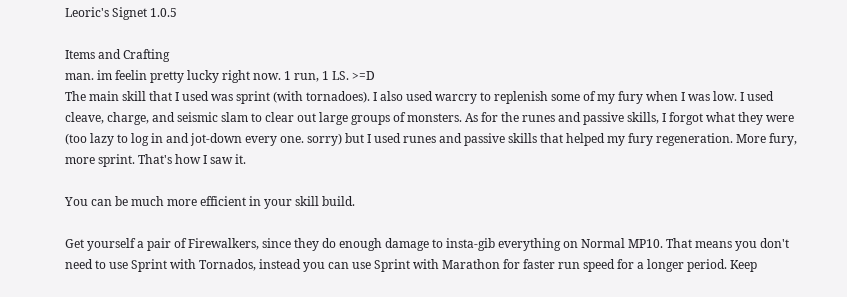Leoric's Signet 1.0.5

Items and Crafting
man. im feelin pretty lucky right now. 1 run, 1 LS. >=D
The main skill that I used was sprint (with tornadoes). I also used warcry to replenish some of my fury when I was low. I used cleave, charge, and seismic slam to clear out large groups of monsters. As for the runes and passive skills, I forgot what they were (too lazy to log in and jot-down every one. sorry) but I used runes and passive skills that helped my fury regeneration. More fury, more sprint. That's how I saw it.

You can be much more efficient in your skill build.

Get yourself a pair of Firewalkers, since they do enough damage to insta-gib everything on Normal MP10. That means you don't need to use Sprint with Tornados, instead you can use Sprint with Marathon for faster run speed for a longer period. Keep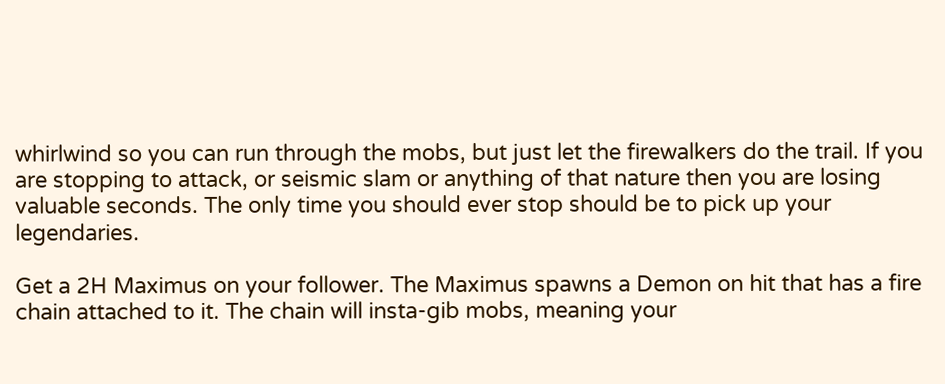whirlwind so you can run through the mobs, but just let the firewalkers do the trail. If you are stopping to attack, or seismic slam or anything of that nature then you are losing valuable seconds. The only time you should ever stop should be to pick up your legendaries.

Get a 2H Maximus on your follower. The Maximus spawns a Demon on hit that has a fire chain attached to it. The chain will insta-gib mobs, meaning your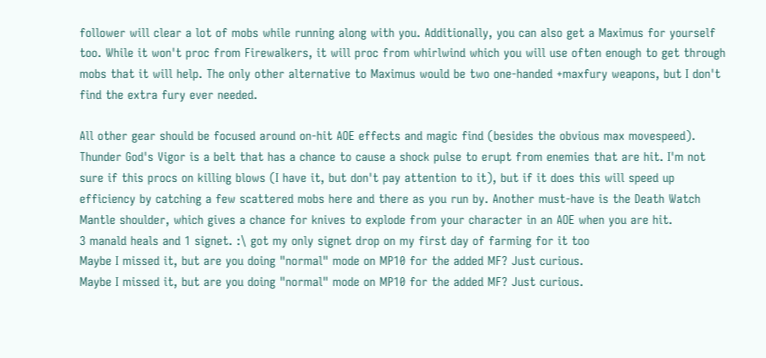follower will clear a lot of mobs while running along with you. Additionally, you can also get a Maximus for yourself too. While it won't proc from Firewalkers, it will proc from whirlwind which you will use often enough to get through mobs that it will help. The only other alternative to Maximus would be two one-handed +maxfury weapons, but I don't find the extra fury ever needed.

All other gear should be focused around on-hit AOE effects and magic find (besides the obvious max movespeed). Thunder God's Vigor is a belt that has a chance to cause a shock pulse to erupt from enemies that are hit. I'm not sure if this procs on killing blows (I have it, but don't pay attention to it), but if it does this will speed up efficiency by catching a few scattered mobs here and there as you run by. Another must-have is the Death Watch Mantle shoulder, which gives a chance for knives to explode from your character in an AOE when you are hit.
3 manald heals and 1 signet. :\ got my only signet drop on my first day of farming for it too
Maybe I missed it, but are you doing "normal" mode on MP10 for the added MF? Just curious.
Maybe I missed it, but are you doing "normal" mode on MP10 for the added MF? Just curious.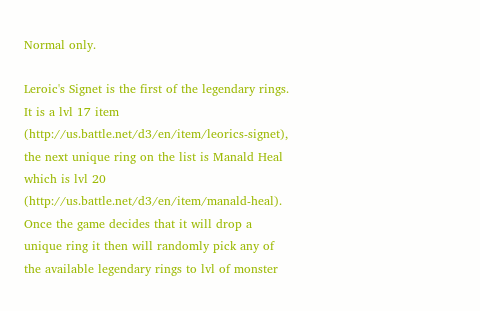Normal only.

Leroic's Signet is the first of the legendary rings. It is a lvl 17 item (http://us.battle.net/d3/en/item/leorics-signet), the next unique ring on the list is Manald Heal which is lvl 20 (http://us.battle.net/d3/en/item/manald-heal). Once the game decides that it will drop a unique ring it then will randomly pick any of the available legendary rings to lvl of monster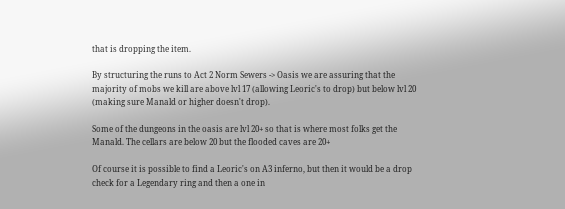that is dropping the item.

By structuring the runs to Act 2 Norm Sewers -> Oasis we are assuring that the majority of mobs we kill are above lvl 17 (allowing Leoric's to drop) but below lvl 20 (making sure Manald or higher doesn't drop).

Some of the dungeons in the oasis are lvl 20+ so that is where most folks get the Manald. The cellars are below 20 but the flooded caves are 20+

Of course it is possible to find a Leoric's on A3 inferno, but then it would be a drop check for a Legendary ring and then a one in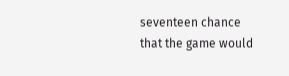seventeen chance that the game would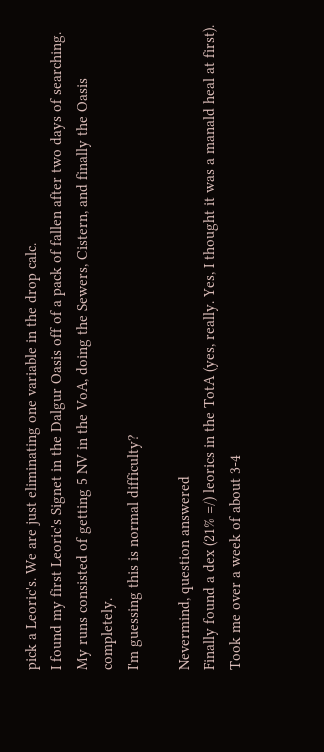pick a Leoric's. We are just eliminating one variable in the drop calc.
I found my first Leoric's Signet in the Dalgur Oasis off of a pack of fallen after two days of searching. My runs consisted of getting 5 NV in the VoA, doing the Sewers, Cistern, and finally the Oasis completely.
I'm guessing this is normal difficulty?

Nevermind, question answered
Finally found a dex (21% =/) leorics in the TotA (yes, really. Yes, I thought it was a manald heal at first). Took me over a week of about 3-4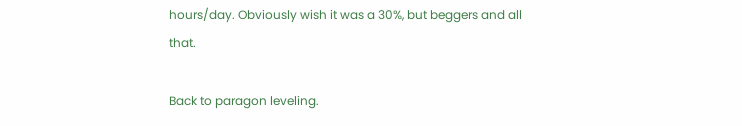hours/day. Obviously wish it was a 30%, but beggers and all that.

Back to paragon leveling.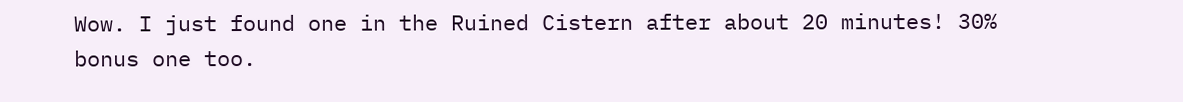Wow. I just found one in the Ruined Cistern after about 20 minutes! 30% bonus one too.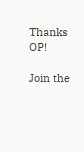Thanks OP!

Join the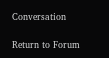Conversation

Return to Forum